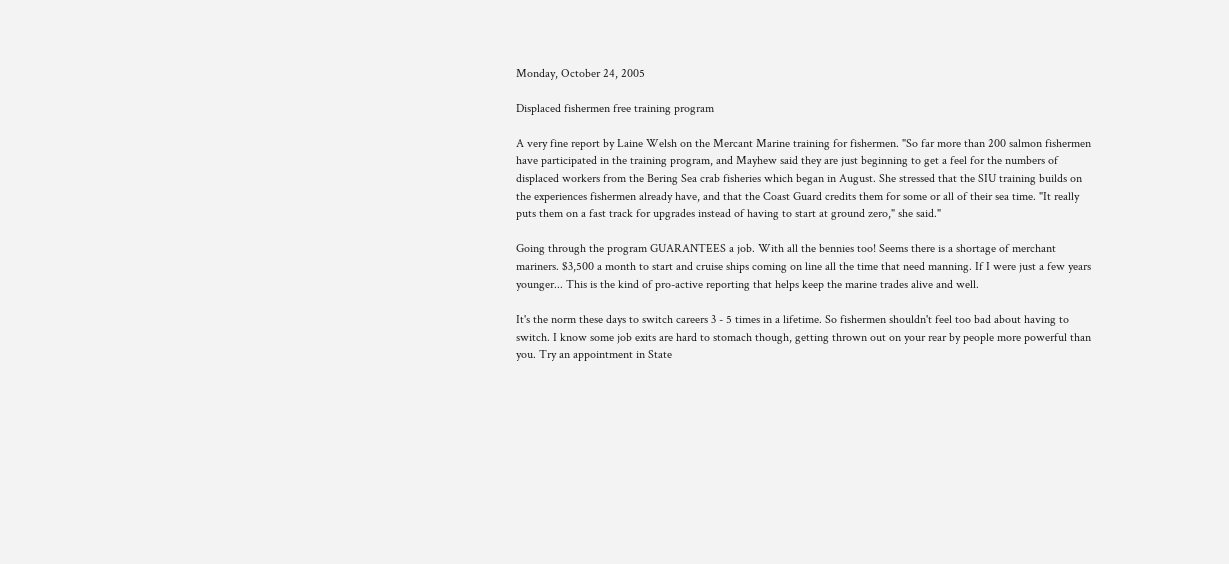Monday, October 24, 2005

Displaced fishermen free training program

A very fine report by Laine Welsh on the Mercant Marine training for fishermen. "So far more than 200 salmon fishermen have participated in the training program, and Mayhew said they are just beginning to get a feel for the numbers of displaced workers from the Bering Sea crab fisheries which began in August. She stressed that the SIU training builds on the experiences fishermen already have, and that the Coast Guard credits them for some or all of their sea time. "It really puts them on a fast track for upgrades instead of having to start at ground zero," she said."

Going through the program GUARANTEES a job. With all the bennies too! Seems there is a shortage of merchant mariners. $3,500 a month to start and cruise ships coming on line all the time that need manning. If I were just a few years younger... This is the kind of pro-active reporting that helps keep the marine trades alive and well.

It's the norm these days to switch careers 3 - 5 times in a lifetime. So fishermen shouldn't feel too bad about having to switch. I know some job exits are hard to stomach though, getting thrown out on your rear by people more powerful than you. Try an appointment in State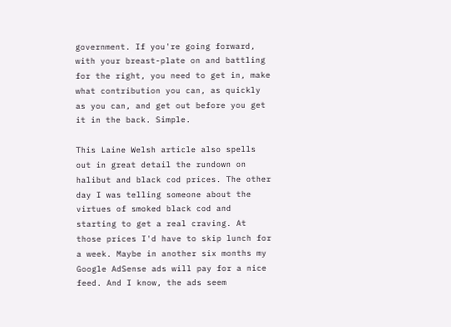government. If you're going forward, with your breast-plate on and battling for the right, you need to get in, make what contribution you can, as quickly as you can, and get out before you get it in the back. Simple.

This Laine Welsh article also spells out in great detail the rundown on halibut and black cod prices. The other day I was telling someone about the virtues of smoked black cod and starting to get a real craving. At those prices I'd have to skip lunch for a week. Maybe in another six months my Google AdSense ads will pay for a nice feed. And I know, the ads seem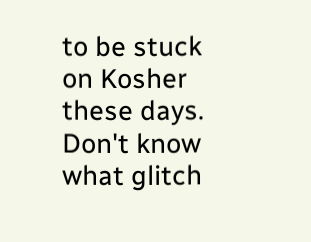to be stuck on Kosher these days. Don't know what glitch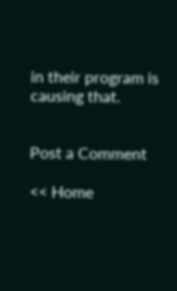in their program is causing that.


Post a Comment

<< Home